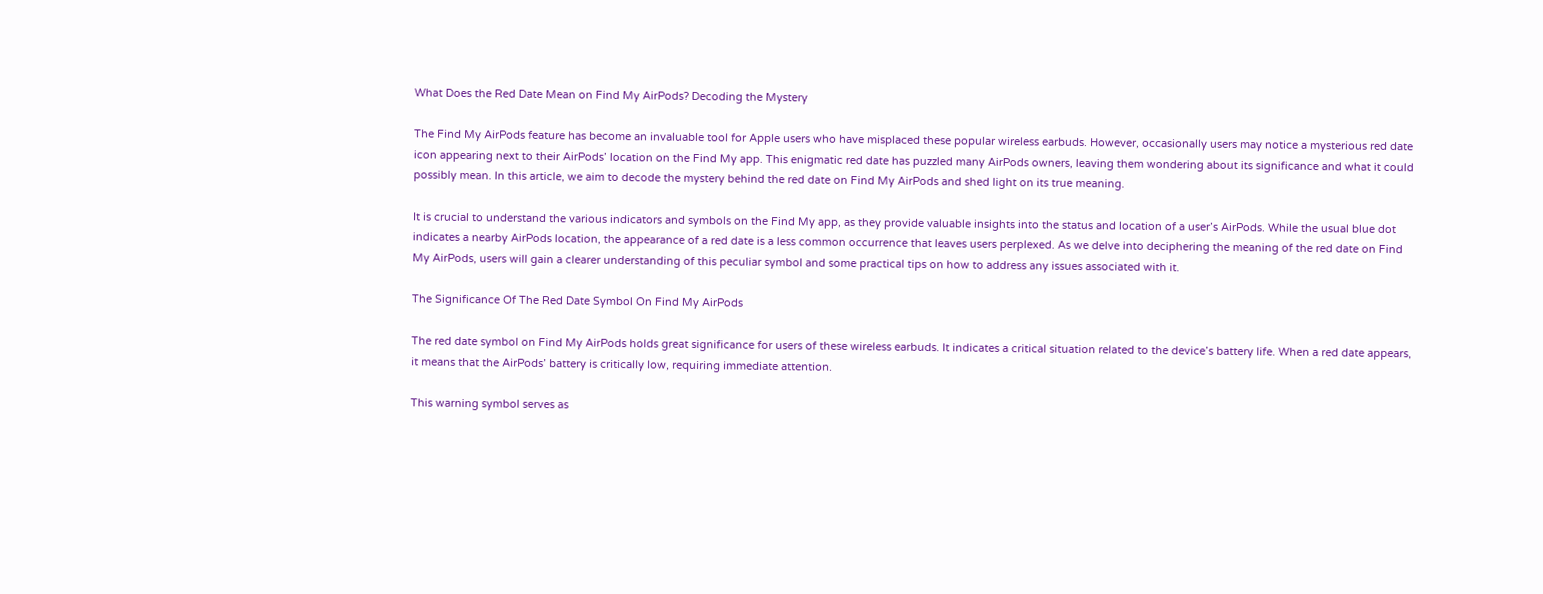What Does the Red Date Mean on Find My AirPods? Decoding the Mystery

The Find My AirPods feature has become an invaluable tool for Apple users who have misplaced these popular wireless earbuds. However, occasionally users may notice a mysterious red date icon appearing next to their AirPods’ location on the Find My app. This enigmatic red date has puzzled many AirPods owners, leaving them wondering about its significance and what it could possibly mean. In this article, we aim to decode the mystery behind the red date on Find My AirPods and shed light on its true meaning.

It is crucial to understand the various indicators and symbols on the Find My app, as they provide valuable insights into the status and location of a user’s AirPods. While the usual blue dot indicates a nearby AirPods location, the appearance of a red date is a less common occurrence that leaves users perplexed. As we delve into deciphering the meaning of the red date on Find My AirPods, users will gain a clearer understanding of this peculiar symbol and some practical tips on how to address any issues associated with it.

The Significance Of The Red Date Symbol On Find My AirPods

The red date symbol on Find My AirPods holds great significance for users of these wireless earbuds. It indicates a critical situation related to the device’s battery life. When a red date appears, it means that the AirPods’ battery is critically low, requiring immediate attention.

This warning symbol serves as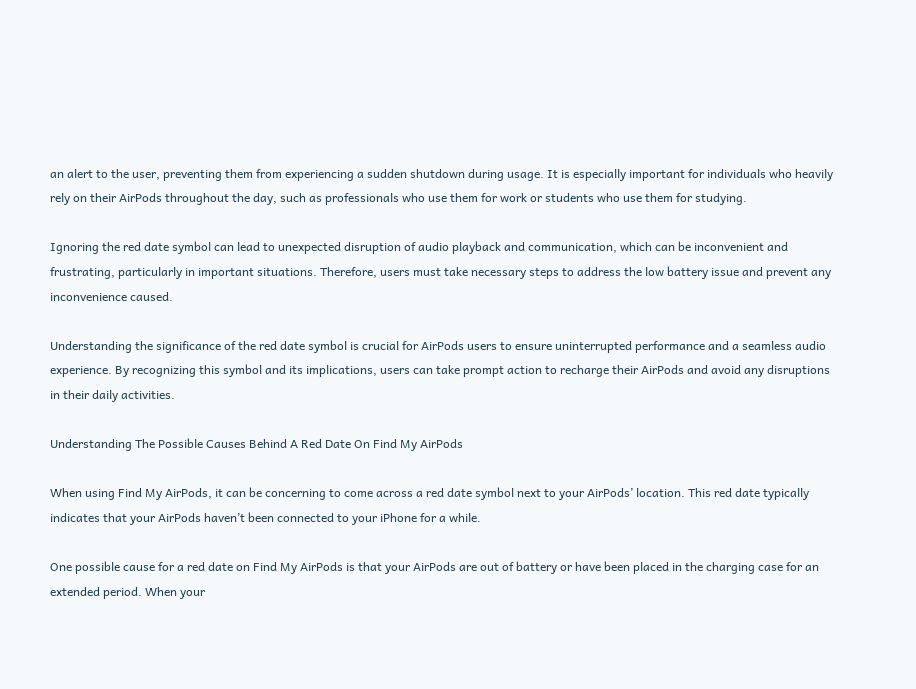an alert to the user, preventing them from experiencing a sudden shutdown during usage. It is especially important for individuals who heavily rely on their AirPods throughout the day, such as professionals who use them for work or students who use them for studying.

Ignoring the red date symbol can lead to unexpected disruption of audio playback and communication, which can be inconvenient and frustrating, particularly in important situations. Therefore, users must take necessary steps to address the low battery issue and prevent any inconvenience caused.

Understanding the significance of the red date symbol is crucial for AirPods users to ensure uninterrupted performance and a seamless audio experience. By recognizing this symbol and its implications, users can take prompt action to recharge their AirPods and avoid any disruptions in their daily activities.

Understanding The Possible Causes Behind A Red Date On Find My AirPods

When using Find My AirPods, it can be concerning to come across a red date symbol next to your AirPods’ location. This red date typically indicates that your AirPods haven’t been connected to your iPhone for a while.

One possible cause for a red date on Find My AirPods is that your AirPods are out of battery or have been placed in the charging case for an extended period. When your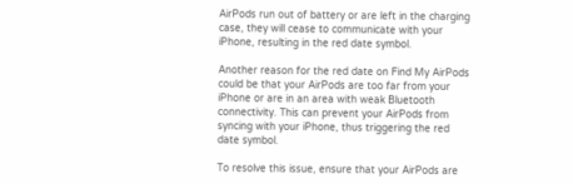AirPods run out of battery or are left in the charging case, they will cease to communicate with your iPhone, resulting in the red date symbol.

Another reason for the red date on Find My AirPods could be that your AirPods are too far from your iPhone or are in an area with weak Bluetooth connectivity. This can prevent your AirPods from syncing with your iPhone, thus triggering the red date symbol.

To resolve this issue, ensure that your AirPods are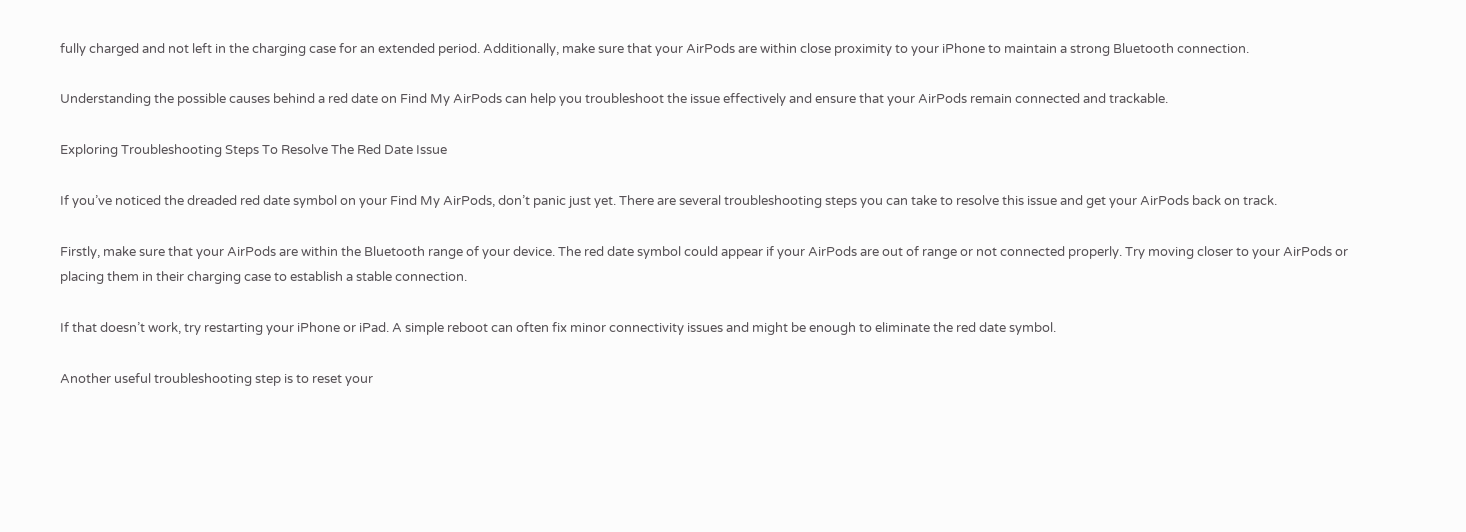fully charged and not left in the charging case for an extended period. Additionally, make sure that your AirPods are within close proximity to your iPhone to maintain a strong Bluetooth connection.

Understanding the possible causes behind a red date on Find My AirPods can help you troubleshoot the issue effectively and ensure that your AirPods remain connected and trackable.

Exploring Troubleshooting Steps To Resolve The Red Date Issue

If you’ve noticed the dreaded red date symbol on your Find My AirPods, don’t panic just yet. There are several troubleshooting steps you can take to resolve this issue and get your AirPods back on track.

Firstly, make sure that your AirPods are within the Bluetooth range of your device. The red date symbol could appear if your AirPods are out of range or not connected properly. Try moving closer to your AirPods or placing them in their charging case to establish a stable connection.

If that doesn’t work, try restarting your iPhone or iPad. A simple reboot can often fix minor connectivity issues and might be enough to eliminate the red date symbol.

Another useful troubleshooting step is to reset your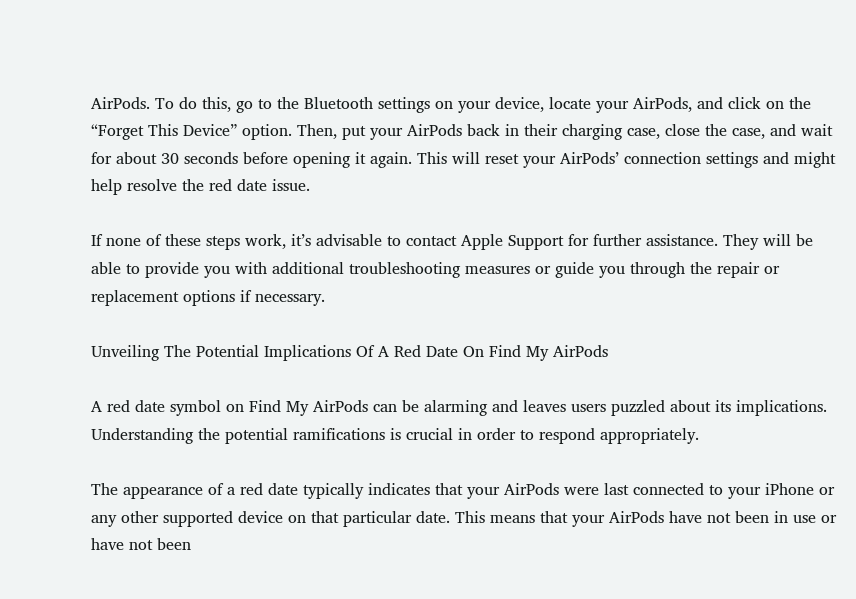AirPods. To do this, go to the Bluetooth settings on your device, locate your AirPods, and click on the “Forget This Device” option. Then, put your AirPods back in their charging case, close the case, and wait for about 30 seconds before opening it again. This will reset your AirPods’ connection settings and might help resolve the red date issue.

If none of these steps work, it’s advisable to contact Apple Support for further assistance. They will be able to provide you with additional troubleshooting measures or guide you through the repair or replacement options if necessary.

Unveiling The Potential Implications Of A Red Date On Find My AirPods

A red date symbol on Find My AirPods can be alarming and leaves users puzzled about its implications. Understanding the potential ramifications is crucial in order to respond appropriately.

The appearance of a red date typically indicates that your AirPods were last connected to your iPhone or any other supported device on that particular date. This means that your AirPods have not been in use or have not been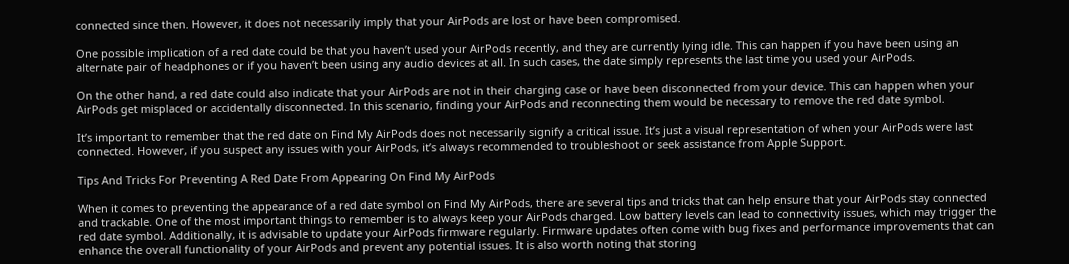connected since then. However, it does not necessarily imply that your AirPods are lost or have been compromised.

One possible implication of a red date could be that you haven’t used your AirPods recently, and they are currently lying idle. This can happen if you have been using an alternate pair of headphones or if you haven’t been using any audio devices at all. In such cases, the date simply represents the last time you used your AirPods.

On the other hand, a red date could also indicate that your AirPods are not in their charging case or have been disconnected from your device. This can happen when your AirPods get misplaced or accidentally disconnected. In this scenario, finding your AirPods and reconnecting them would be necessary to remove the red date symbol.

It’s important to remember that the red date on Find My AirPods does not necessarily signify a critical issue. It’s just a visual representation of when your AirPods were last connected. However, if you suspect any issues with your AirPods, it’s always recommended to troubleshoot or seek assistance from Apple Support.

Tips And Tricks For Preventing A Red Date From Appearing On Find My AirPods

When it comes to preventing the appearance of a red date symbol on Find My AirPods, there are several tips and tricks that can help ensure that your AirPods stay connected and trackable. One of the most important things to remember is to always keep your AirPods charged. Low battery levels can lead to connectivity issues, which may trigger the red date symbol. Additionally, it is advisable to update your AirPods firmware regularly. Firmware updates often come with bug fixes and performance improvements that can enhance the overall functionality of your AirPods and prevent any potential issues. It is also worth noting that storing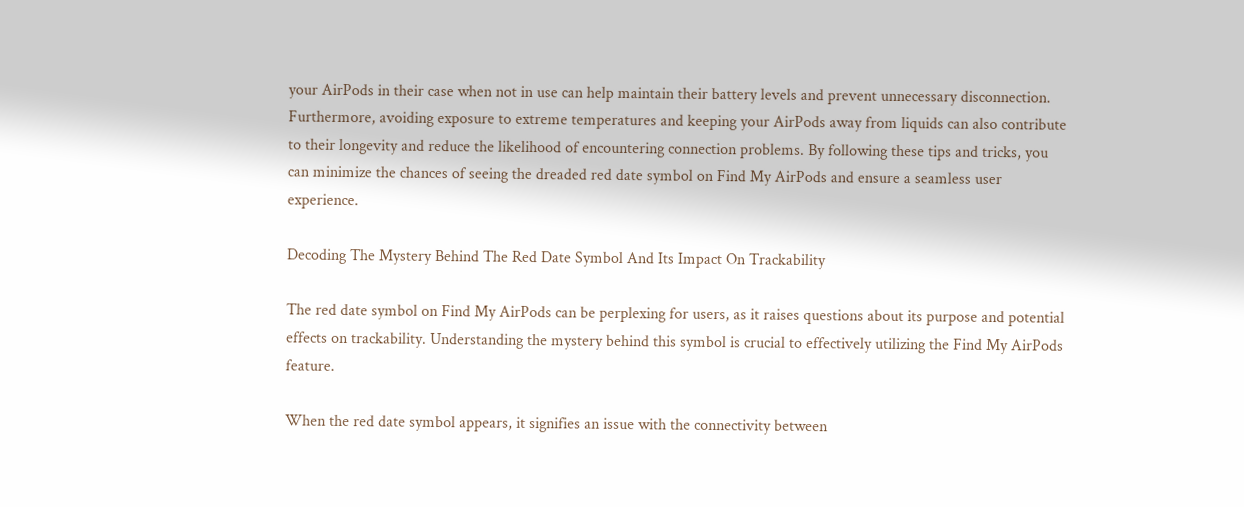your AirPods in their case when not in use can help maintain their battery levels and prevent unnecessary disconnection. Furthermore, avoiding exposure to extreme temperatures and keeping your AirPods away from liquids can also contribute to their longevity and reduce the likelihood of encountering connection problems. By following these tips and tricks, you can minimize the chances of seeing the dreaded red date symbol on Find My AirPods and ensure a seamless user experience.

Decoding The Mystery Behind The Red Date Symbol And Its Impact On Trackability

The red date symbol on Find My AirPods can be perplexing for users, as it raises questions about its purpose and potential effects on trackability. Understanding the mystery behind this symbol is crucial to effectively utilizing the Find My AirPods feature.

When the red date symbol appears, it signifies an issue with the connectivity between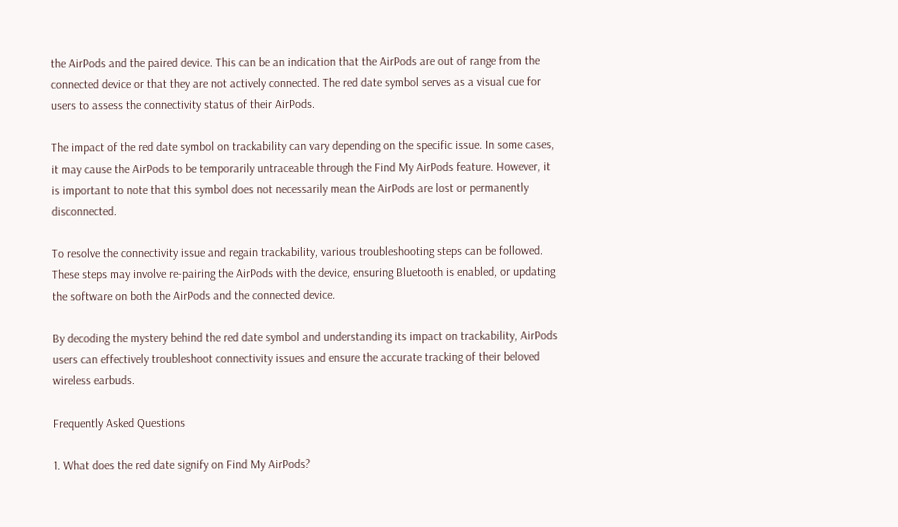the AirPods and the paired device. This can be an indication that the AirPods are out of range from the connected device or that they are not actively connected. The red date symbol serves as a visual cue for users to assess the connectivity status of their AirPods.

The impact of the red date symbol on trackability can vary depending on the specific issue. In some cases, it may cause the AirPods to be temporarily untraceable through the Find My AirPods feature. However, it is important to note that this symbol does not necessarily mean the AirPods are lost or permanently disconnected.

To resolve the connectivity issue and regain trackability, various troubleshooting steps can be followed. These steps may involve re-pairing the AirPods with the device, ensuring Bluetooth is enabled, or updating the software on both the AirPods and the connected device.

By decoding the mystery behind the red date symbol and understanding its impact on trackability, AirPods users can effectively troubleshoot connectivity issues and ensure the accurate tracking of their beloved wireless earbuds.

Frequently Asked Questions

1. What does the red date signify on Find My AirPods?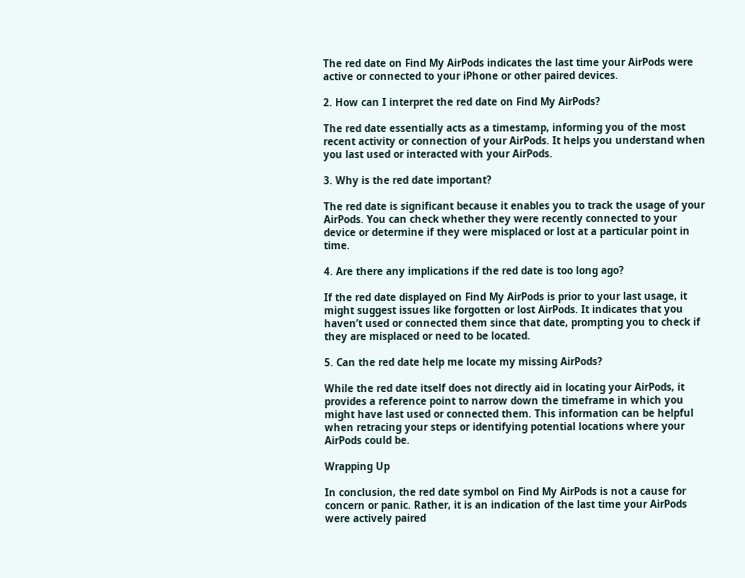The red date on Find My AirPods indicates the last time your AirPods were active or connected to your iPhone or other paired devices.

2. How can I interpret the red date on Find My AirPods?

The red date essentially acts as a timestamp, informing you of the most recent activity or connection of your AirPods. It helps you understand when you last used or interacted with your AirPods.

3. Why is the red date important?

The red date is significant because it enables you to track the usage of your AirPods. You can check whether they were recently connected to your device or determine if they were misplaced or lost at a particular point in time.

4. Are there any implications if the red date is too long ago?

If the red date displayed on Find My AirPods is prior to your last usage, it might suggest issues like forgotten or lost AirPods. It indicates that you haven’t used or connected them since that date, prompting you to check if they are misplaced or need to be located.

5. Can the red date help me locate my missing AirPods?

While the red date itself does not directly aid in locating your AirPods, it provides a reference point to narrow down the timeframe in which you might have last used or connected them. This information can be helpful when retracing your steps or identifying potential locations where your AirPods could be.

Wrapping Up

In conclusion, the red date symbol on Find My AirPods is not a cause for concern or panic. Rather, it is an indication of the last time your AirPods were actively paired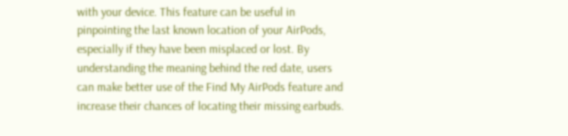with your device. This feature can be useful in pinpointing the last known location of your AirPods, especially if they have been misplaced or lost. By understanding the meaning behind the red date, users can make better use of the Find My AirPods feature and increase their chances of locating their missing earbuds.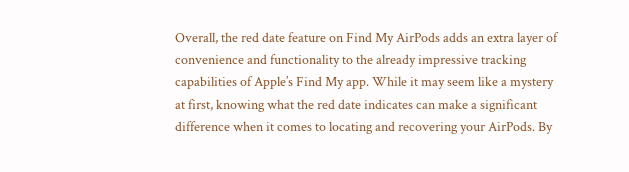Overall, the red date feature on Find My AirPods adds an extra layer of convenience and functionality to the already impressive tracking capabilities of Apple’s Find My app. While it may seem like a mystery at first, knowing what the red date indicates can make a significant difference when it comes to locating and recovering your AirPods. By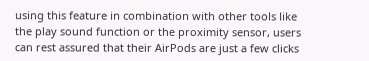using this feature in combination with other tools like the play sound function or the proximity sensor, users can rest assured that their AirPods are just a few clicks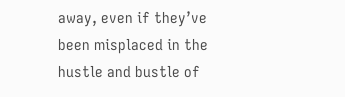away, even if they’ve been misplaced in the hustle and bustle of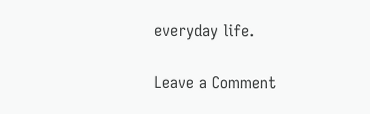everyday life.

Leave a Comment